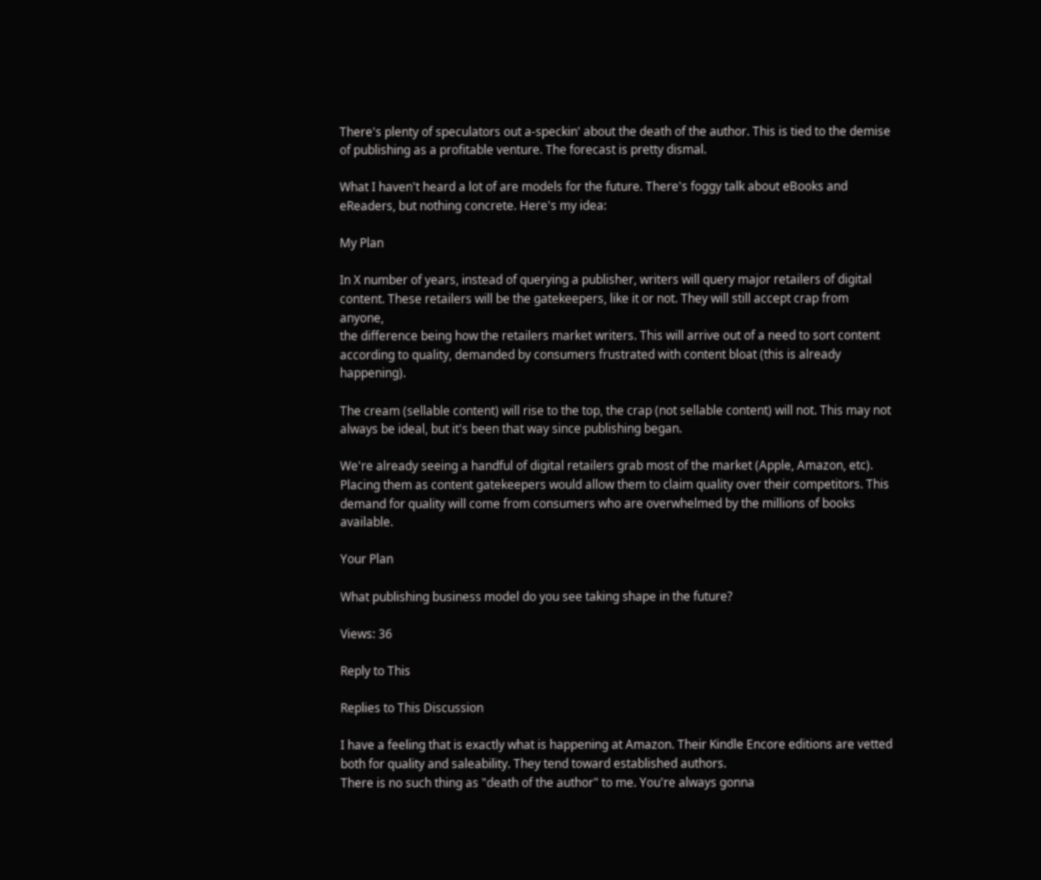There's plenty of speculators out a-speckin' about the death of the author. This is tied to the demise of publishing as a profitable venture. The forecast is pretty dismal.

What I haven't heard a lot of are models for the future. There's foggy talk about eBooks and eReaders, but nothing concrete. Here's my idea:

My Plan

In X number of years, instead of querying a publisher, writers will query major retailers of digital content. These retailers will be the gatekeepers, like it or not. They will still accept crap from anyone,
the difference being how the retailers market writers. This will arrive out of a need to sort content according to quality, demanded by consumers frustrated with content bloat (this is already happening).

The cream (sellable content) will rise to the top, the crap (not sellable content) will not. This may not always be ideal, but it's been that way since publishing began.

We're already seeing a handful of digital retailers grab most of the market (Apple, Amazon, etc). Placing them as content gatekeepers would allow them to claim quality over their competitors. This demand for quality will come from consumers who are overwhelmed by the millions of books available.

Your Plan

What publishing business model do you see taking shape in the future?

Views: 36

Reply to This

Replies to This Discussion

I have a feeling that is exactly what is happening at Amazon. Their Kindle Encore editions are vetted both for quality and saleability. They tend toward established authors.
There is no such thing as "death of the author" to me. You're always gonna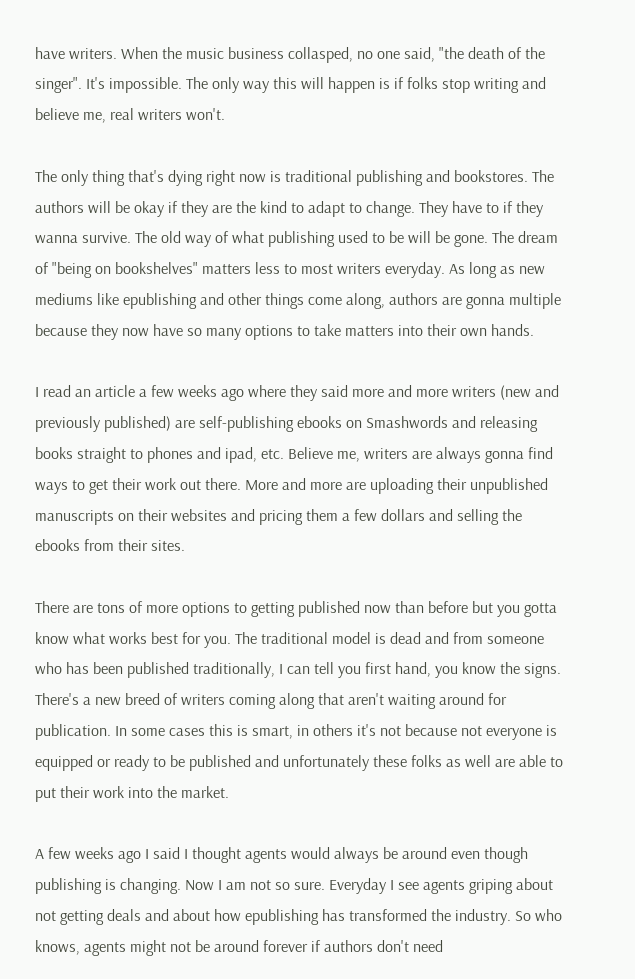have writers. When the music business collasped, no one said, "the death of the singer". It's impossible. The only way this will happen is if folks stop writing and believe me, real writers won't.

The only thing that's dying right now is traditional publishing and bookstores. The authors will be okay if they are the kind to adapt to change. They have to if they wanna survive. The old way of what publishing used to be will be gone. The dream of "being on bookshelves" matters less to most writers everyday. As long as new mediums like epublishing and other things come along, authors are gonna multiple because they now have so many options to take matters into their own hands.

I read an article a few weeks ago where they said more and more writers (new and previously published) are self-publishing ebooks on Smashwords and releasing books straight to phones and ipad, etc. Believe me, writers are always gonna find ways to get their work out there. More and more are uploading their unpublished manuscripts on their websites and pricing them a few dollars and selling the ebooks from their sites.

There are tons of more options to getting published now than before but you gotta know what works best for you. The traditional model is dead and from someone who has been published traditionally, I can tell you first hand, you know the signs. There's a new breed of writers coming along that aren't waiting around for publication. In some cases this is smart, in others it's not because not everyone is equipped or ready to be published and unfortunately these folks as well are able to put their work into the market.

A few weeks ago I said I thought agents would always be around even though publishing is changing. Now I am not so sure. Everyday I see agents griping about not getting deals and about how epublishing has transformed the industry. So who knows, agents might not be around forever if authors don't need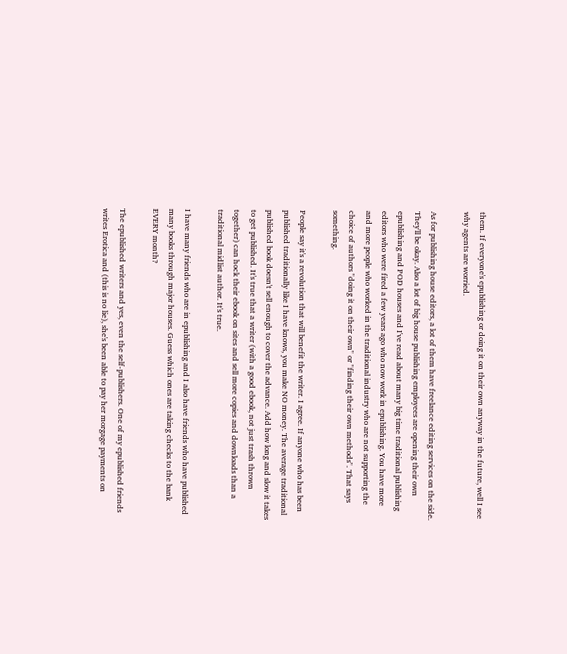them. If everyone's epublishing or doing it on their own anyway in the future, well I see why agents are worried.

As for publishing house editors, a lot of them have freelance editing services on the side. They'll be okay. Also a lot of big house publishing employees are opening their own epublishing and POD houses and I've read about many big time traditional publishing editors who were fired a few years ago who now work in epublishing. You have more and more people who worked in the traditional industry who are not supporting the choice of authors "doing it on their own" or "finding their own methods". That says something.

People say it's a revolution that will benefit the writer. I agree. If anyone who has been published traditionally like I have knows, you make NO money. The average traditional published book doesn't sell enough to cover the advance. Add how long and slow it takes to get published. It's true that a writer (with a good ebook, not just trash thrown together) can hock their ebook on sites and sell more copies and downloads than a traditional midlist author. It's true.

I have many friends who are in epublishing and I also have friends who have published many books through major houses. Guess which ones are taking checks to the bank EVERY month?

The epublished writers and yes, even the self-publishers. One of my epublished friends writes Erotica and (this is no lie), she's been able to pay her morgage payments on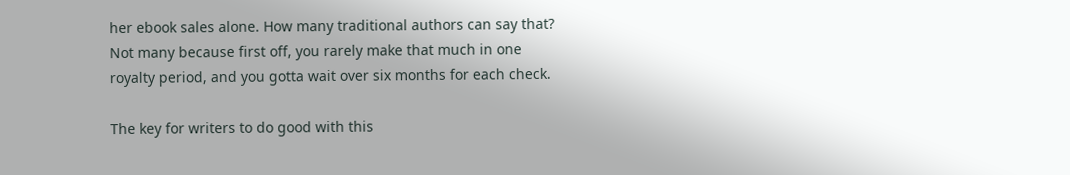her ebook sales alone. How many traditional authors can say that? Not many because first off, you rarely make that much in one royalty period, and you gotta wait over six months for each check.

The key for writers to do good with this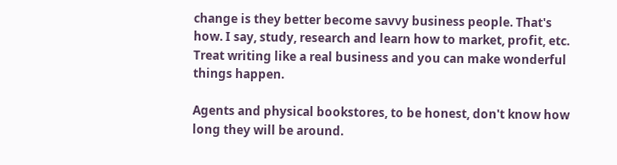change is they better become savvy business people. That's how. I say, study, research and learn how to market, profit, etc. Treat writing like a real business and you can make wonderful things happen.

Agents and physical bookstores, to be honest, don't know how long they will be around.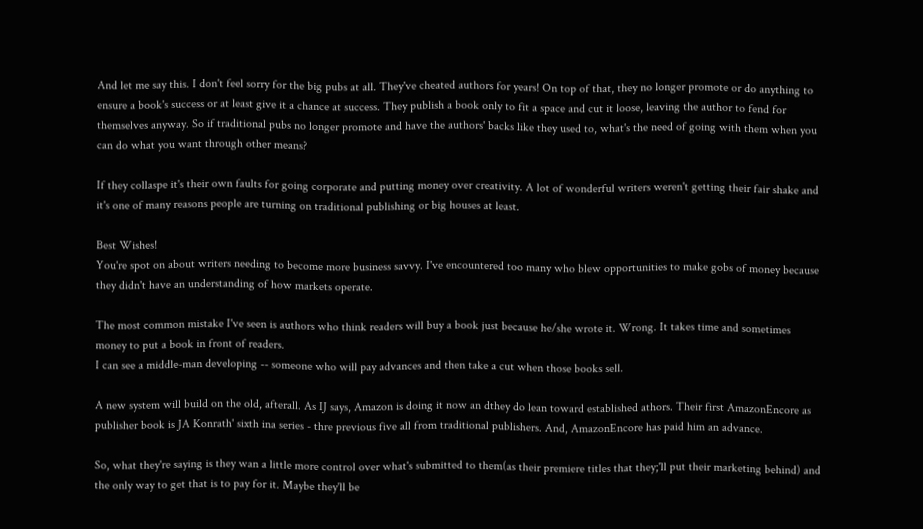And let me say this. I don't feel sorry for the big pubs at all. They've cheated authors for years! On top of that, they no longer promote or do anything to ensure a book's success or at least give it a chance at success. They publish a book only to fit a space and cut it loose, leaving the author to fend for themselves anyway. So if traditional pubs no longer promote and have the authors' backs like they used to, what's the need of going with them when you can do what you want through other means?

If they collaspe it's their own faults for going corporate and putting money over creativity. A lot of wonderful writers weren't getting their fair shake and it's one of many reasons people are turning on traditional publishing or big houses at least.

Best Wishes!
You're spot on about writers needing to become more business savvy. I've encountered too many who blew opportunities to make gobs of money because they didn't have an understanding of how markets operate.

The most common mistake I've seen is authors who think readers will buy a book just because he/she wrote it. Wrong. It takes time and sometimes money to put a book in front of readers.
I can see a middle-man developing -- someone who will pay advances and then take a cut when those books sell.

A new system will build on the old, afterall. As IJ says, Amazon is doing it now an dthey do lean toward established athors. Their first AmazonEncore as publisher book is JA Konrath' sixth ina series - thre previous five all from traditional publishers. And, AmazonEncore has paid him an advance.

So, what they're saying is they wan a little more control over what's submitted to them(as their premiere titles that they;'ll put their marketing behind) and the only way to get that is to pay for it. Maybe they'll be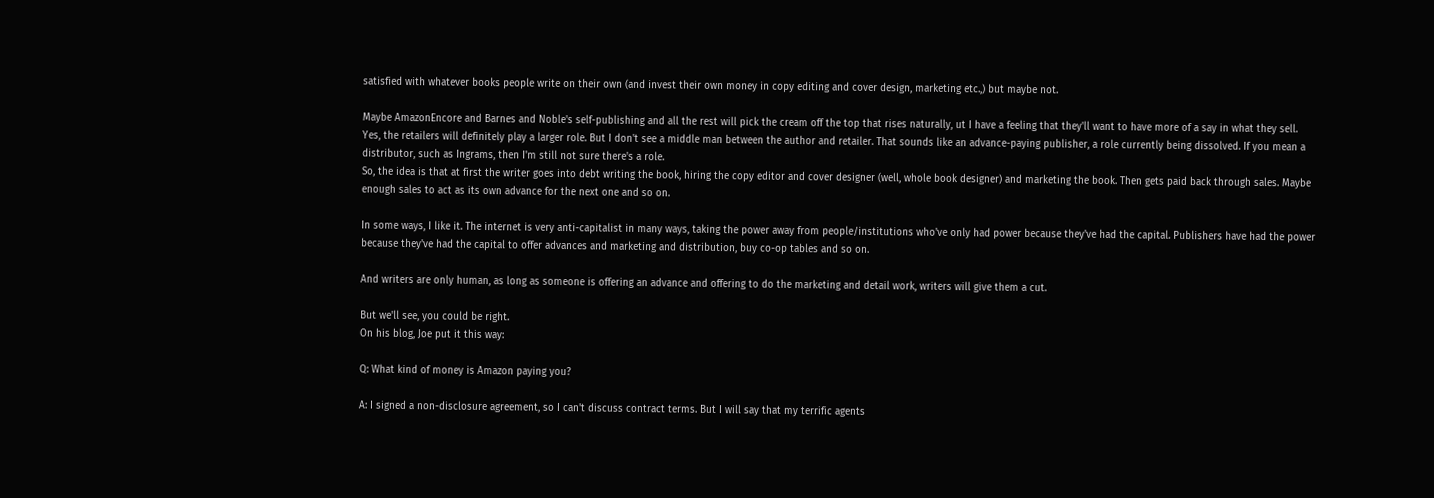satisfied with whatever books people write on their own (and invest their own money in copy editing and cover design, marketing etc.,) but maybe not.

Maybe AmazonEncore and Barnes and Noble's self-publishing and all the rest will pick the cream off the top that rises naturally, ut I have a feeling that they'll want to have more of a say in what they sell.
Yes, the retailers will definitely play a larger role. But I don't see a middle man between the author and retailer. That sounds like an advance-paying publisher, a role currently being dissolved. If you mean a distributor, such as Ingrams, then I'm still not sure there's a role.
So, the idea is that at first the writer goes into debt writing the book, hiring the copy editor and cover designer (well, whole book designer) and marketing the book. Then gets paid back through sales. Maybe enough sales to act as its own advance for the next one and so on.

In some ways, I like it. The internet is very anti-capitalist in many ways, taking the power away from people/institutions who've only had power because they've had the capital. Publishers have had the power because they've had the capital to offer advances and marketing and distribution, buy co-op tables and so on.

And writers are only human, as long as someone is offering an advance and offering to do the marketing and detail work, writers will give them a cut.

But we'll see, you could be right.
On his blog, Joe put it this way:

Q: What kind of money is Amazon paying you?

A: I signed a non-disclosure agreement, so I can't discuss contract terms. But I will say that my terrific agents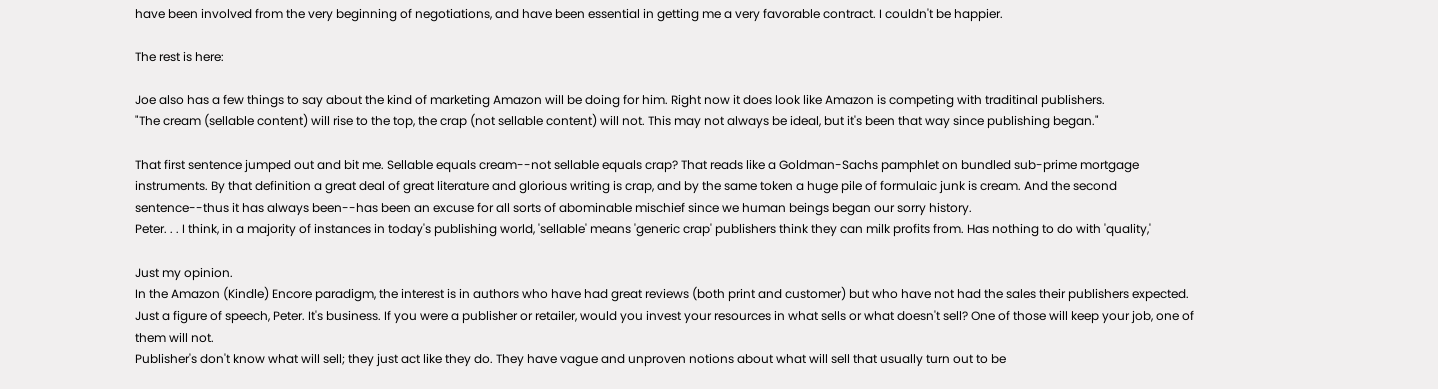have been involved from the very beginning of negotiations, and have been essential in getting me a very favorable contract. I couldn't be happier.

The rest is here:

Joe also has a few things to say about the kind of marketing Amazon will be doing for him. Right now it does look like Amazon is competing with traditinal publishers.
"The cream (sellable content) will rise to the top, the crap (not sellable content) will not. This may not always be ideal, but it's been that way since publishing began."

That first sentence jumped out and bit me. Sellable equals cream--not sellable equals crap? That reads like a Goldman-Sachs pamphlet on bundled sub-prime mortgage instruments. By that definition a great deal of great literature and glorious writing is crap, and by the same token a huge pile of formulaic junk is cream. And the second sentence--thus it has always been--has been an excuse for all sorts of abominable mischief since we human beings began our sorry history.
Peter. . . I think, in a majority of instances in today's publishing world, 'sellable' means 'generic crap' publishers think they can milk profits from. Has nothing to do with 'quality,'

Just my opinion.
In the Amazon (Kindle) Encore paradigm, the interest is in authors who have had great reviews (both print and customer) but who have not had the sales their publishers expected.
Just a figure of speech, Peter. It's business. If you were a publisher or retailer, would you invest your resources in what sells or what doesn't sell? One of those will keep your job, one of them will not.
Publisher's don't know what will sell; they just act like they do. They have vague and unproven notions about what will sell that usually turn out to be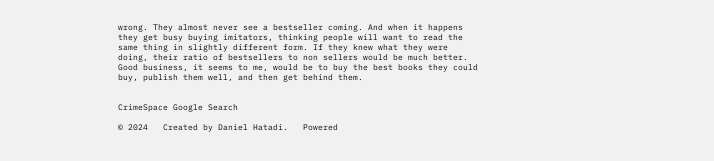wrong. They almost never see a bestseller coming. And when it happens they get busy buying imitators, thinking people will want to read the same thing in slightly different form. If they knew what they were doing, their ratio of bestsellers to non sellers would be much better. Good business, it seems to me, would be to buy the best books they could buy, publish them well, and then get behind them.


CrimeSpace Google Search

© 2024   Created by Daniel Hatadi.   Powered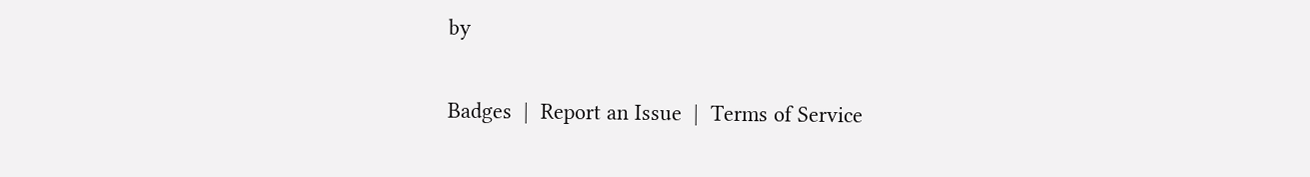by

Badges  |  Report an Issue  |  Terms of Service